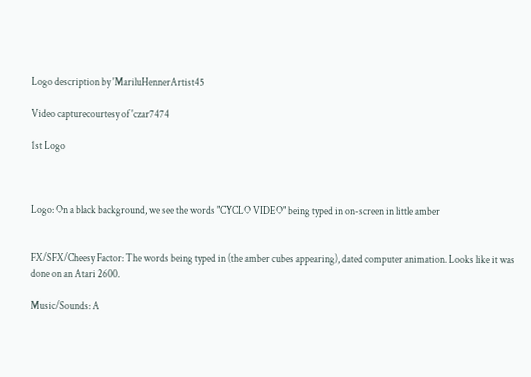Logo description by 'MariluHennerArtist45

Video capturecourtesy of 'czar7474

1st Logo



Logo: On a black background, we see the words "CYCLO VIDEO" being typed in on-screen in little amber


FX/SFX/Cheesy Factor: The words being typed in (the amber cubes appearing), dated computer animation. Looks like it was done on an Atari 2600.

Music/Sounds: A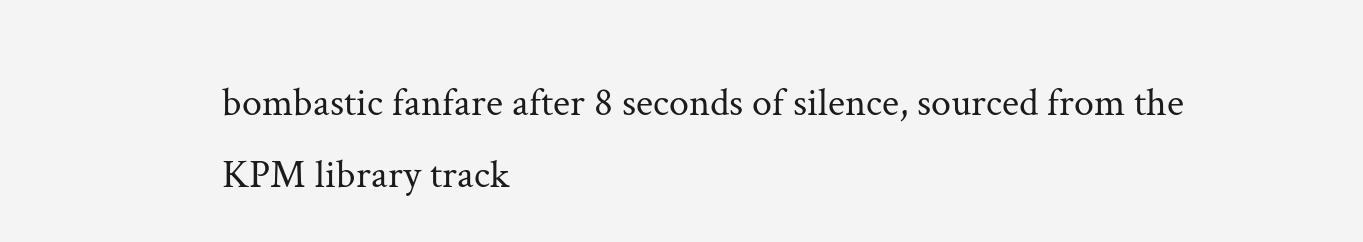bombastic fanfare after 8 seconds of silence, sourced from the KPM library track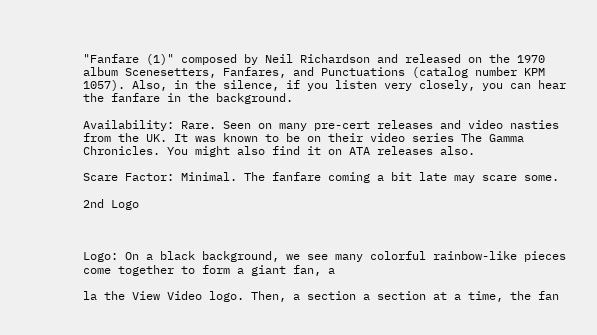"Fanfare (1)" composed by Neil Richardson and released on the 1970 album Scenesetters, Fanfares, and Punctuations (catalog number KPM 1057). Also, in the silence, if you listen very closely, you can hear the fanfare in the background.

Availability: Rare. Seen on many pre-cert releases and video nasties from the UK. It was known to be on their video series The Gamma Chronicles. You might also find it on ATA releases also.

Scare Factor: Minimal. The fanfare coming a bit late may scare some.

2nd Logo



Logo: On a black background, we see many colorful rainbow-like pieces come together to form a giant fan, a

la the View Video logo. Then, a section a section at a time, the fan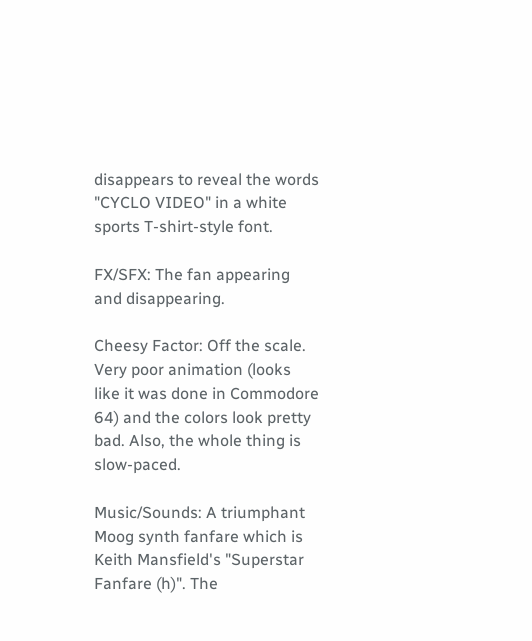disappears to reveal the words "CYCLO VIDEO" in a white sports T-shirt-style font.

FX/SFX: The fan appearing and disappearing.

Cheesy Factor: Off the scale. Very poor animation (looks like it was done in Commodore 64) and the colors look pretty bad. Also, the whole thing is slow-paced.

Music/Sounds: A triumphant Moog synth fanfare which is Keith Mansfield's "Superstar Fanfare (h)". The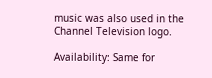music was also used in the Channel Television logo.

Availability: Same for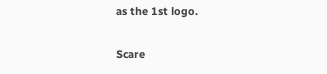as the 1st logo.

Scare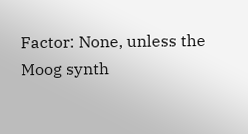Factor: None, unless the Moog synth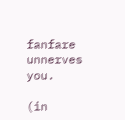fanfare unnerves you.

(in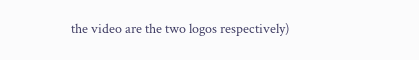the video are the two logos respectively)